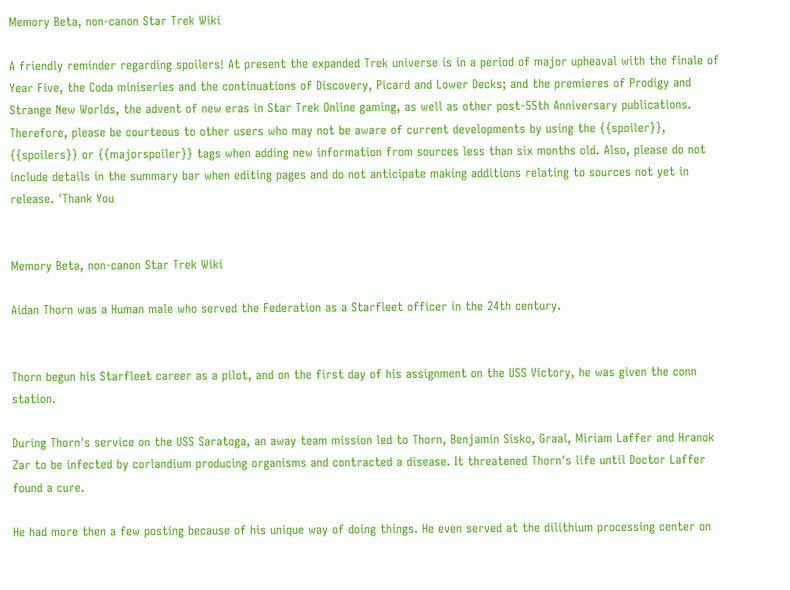Memory Beta, non-canon Star Trek Wiki

A friendly reminder regarding spoilers! At present the expanded Trek universe is in a period of major upheaval with the finale of Year Five, the Coda miniseries and the continuations of Discovery, Picard and Lower Decks; and the premieres of Prodigy and Strange New Worlds, the advent of new eras in Star Trek Online gaming, as well as other post-55th Anniversary publications. Therefore, please be courteous to other users who may not be aware of current developments by using the {{spoiler}}, {{spoilers}} or {{majorspoiler}} tags when adding new information from sources less than six months old. Also, please do not include details in the summary bar when editing pages and do not anticipate making additions relating to sources not yet in release. 'Thank You


Memory Beta, non-canon Star Trek Wiki

Aidan Thorn was a Human male who served the Federation as a Starfleet officer in the 24th century.


Thorn begun his Starfleet career as a pilot, and on the first day of his assignment on the USS Victory, he was given the conn station.

During Thorn's service on the USS Saratoga, an away team mission led to Thorn, Benjamin Sisko, Graal, Miriam Laffer and Hranok Zar to be infected by corlandium producing organisms and contracted a disease. It threatened Thorn's life until Doctor Laffer found a cure.

He had more then a few posting because of his unique way of doing things. He even served at the dilithium processing center on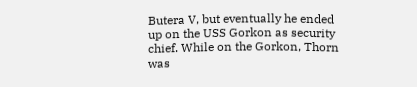Butera V, but eventually he ended up on the USS Gorkon as security chief. While on the Gorkon, Thorn was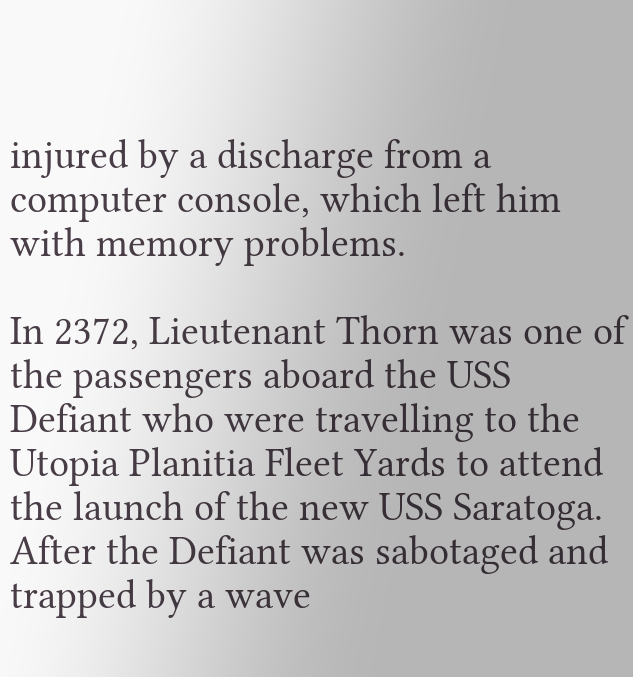injured by a discharge from a computer console, which left him with memory problems.

In 2372, Lieutenant Thorn was one of the passengers aboard the USS Defiant who were travelling to the Utopia Planitia Fleet Yards to attend the launch of the new USS Saratoga. After the Defiant was sabotaged and trapped by a wave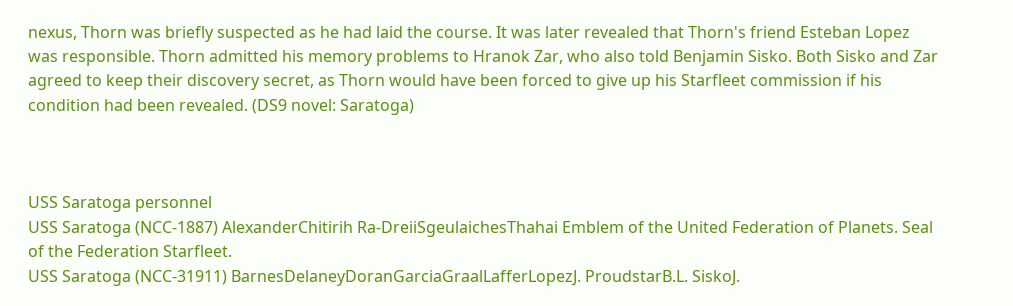nexus, Thorn was briefly suspected as he had laid the course. It was later revealed that Thorn's friend Esteban Lopez was responsible. Thorn admitted his memory problems to Hranok Zar, who also told Benjamin Sisko. Both Sisko and Zar agreed to keep their discovery secret, as Thorn would have been forced to give up his Starfleet commission if his condition had been revealed. (DS9 novel: Saratoga)



USS Saratoga personnel
USS Saratoga (NCC-1887) AlexanderChitirih Ra-DreiiSgeulaichesThahai Emblem of the United Federation of Planets. Seal of the Federation Starfleet.
USS Saratoga (NCC-31911) BarnesDelaneyDoranGarciaGraalLafferLopezJ. ProudstarB.L. SiskoJ.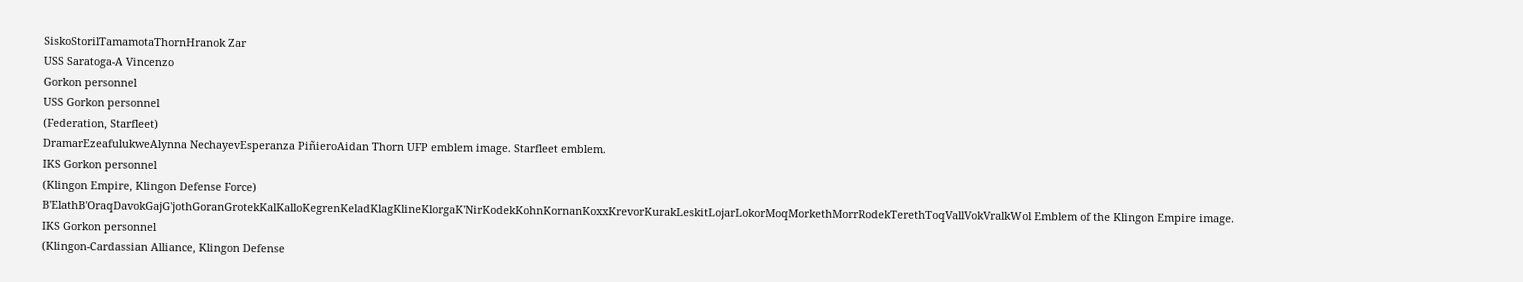SiskoStorilTamamotaThornHranok Zar
USS Saratoga-A Vincenzo
Gorkon personnel
USS Gorkon personnel
(Federation, Starfleet)
DramarEzeafulukweAlynna NechayevEsperanza PiñieroAidan Thorn UFP emblem image. Starfleet emblem.
IKS Gorkon personnel
(Klingon Empire, Klingon Defense Force)
B'ElathB'OraqDavokGajG'jothGoranGrotekKalKalloKegrenKeladKlagKlineKlorgaK'NirKodekKohnKornanKoxxKrevorKurakLeskitLojarLokorMoqMorkethMorrRodekTerethToqVallVokVralkWol Emblem of the Klingon Empire image.
IKS Gorkon personnel
(Klingon-Cardassian Alliance, Klingon Defense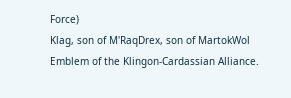Force)
Klag, son of M'RaqDrex, son of MartokWol Emblem of the Klingon-Cardassian Alliance.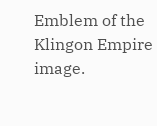Emblem of the Klingon Empire image.